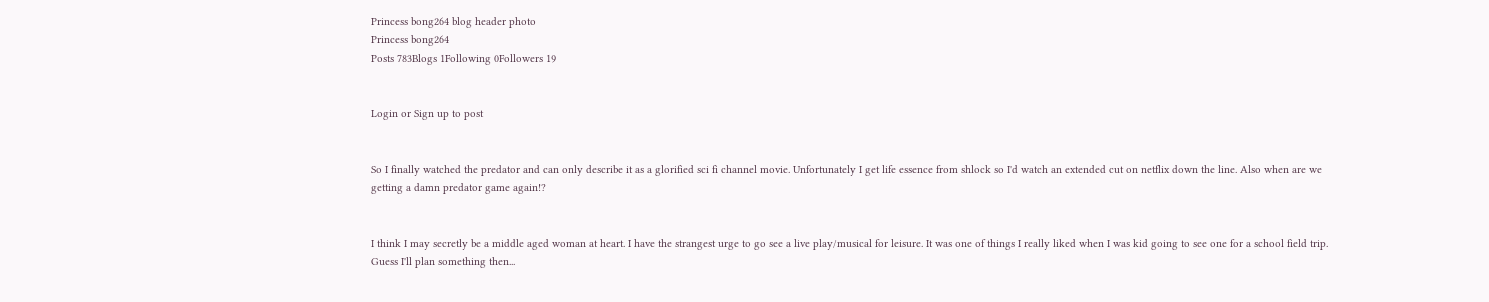Princess bong264 blog header photo
Princess bong264
Posts 783Blogs 1Following 0Followers 19


Login or Sign up to post


So I finally watched the predator and can only describe it as a glorified sci fi channel movie. Unfortunately I get life essence from shlock so I'd watch an extended cut on netflix down the line. Also when are we getting a damn predator game again!?


I think I may secretly be a middle aged woman at heart. I have the strangest urge to go see a live play/musical for leisure. It was one of things I really liked when I was kid going to see one for a school field trip. Guess I'll plan something then...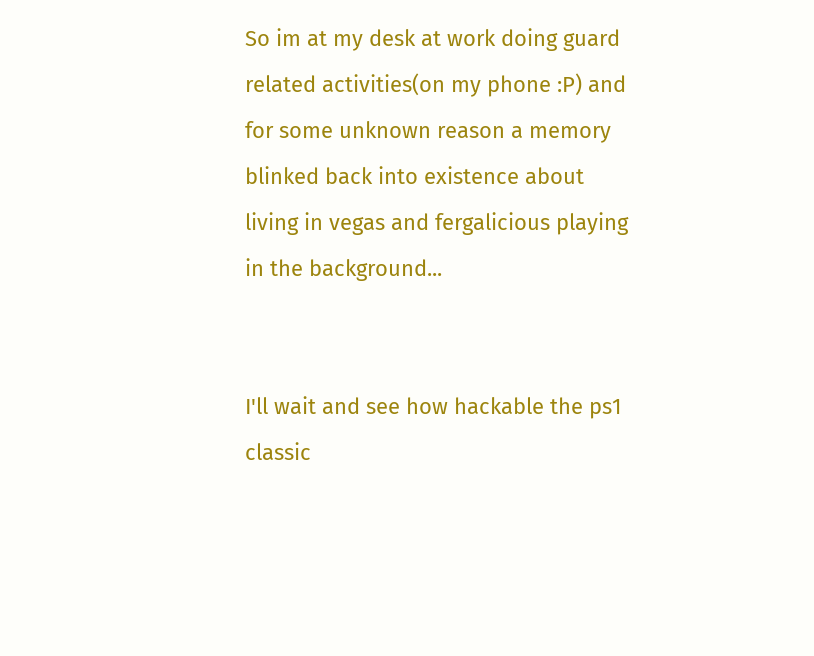So im at my desk at work doing guard related activities(on my phone :P) and for some unknown reason a memory blinked back into existence about living in vegas and fergalicious playing in the background...


I'll wait and see how hackable the ps1 classic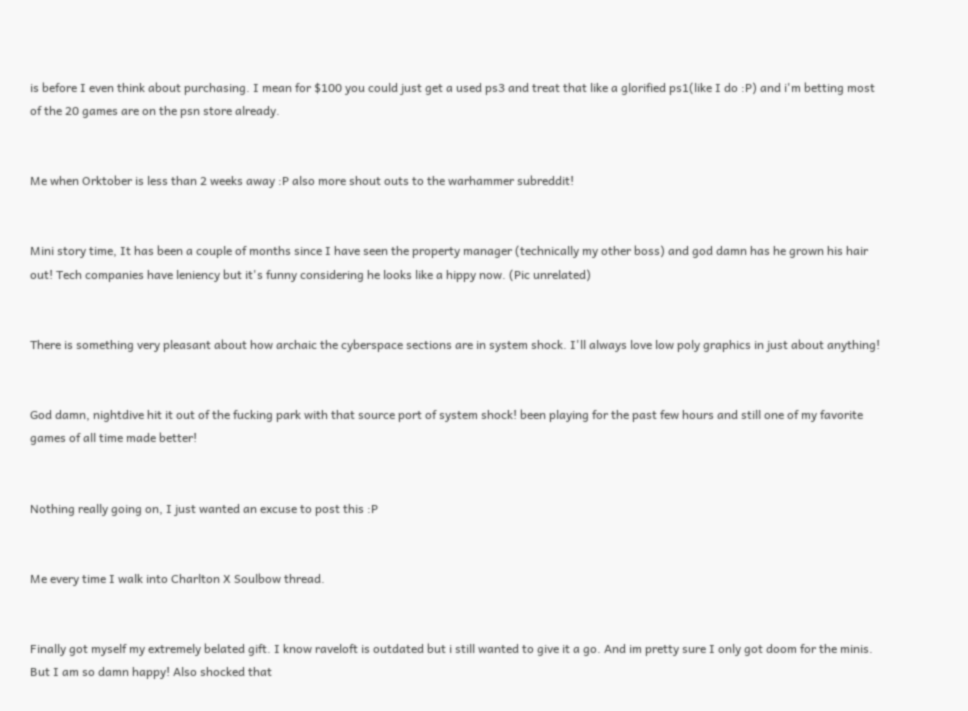is before I even think about purchasing. I mean for $100 you could just get a used ps3 and treat that like a glorified ps1(like I do :P) and i'm betting most of the 20 games are on the psn store already.


Me when Orktober is less than 2 weeks away :P also more shout outs to the warhammer subreddit!


Mini story time, It has been a couple of months since I have seen the property manager (technically my other boss) and god damn has he grown his hair out! Tech companies have leniency but it's funny considering he looks like a hippy now. (Pic unrelated)


There is something very pleasant about how archaic the cyberspace sections are in system shock. I'll always love low poly graphics in just about anything!


God damn, nightdive hit it out of the fucking park with that source port of system shock! been playing for the past few hours and still one of my favorite games of all time made better!


Nothing really going on, I just wanted an excuse to post this :P


Me every time I walk into Charlton X Soulbow thread.


Finally got myself my extremely belated gift. I know raveloft is outdated but i still wanted to give it a go. And im pretty sure I only got doom for the minis. But I am so damn happy! Also shocked that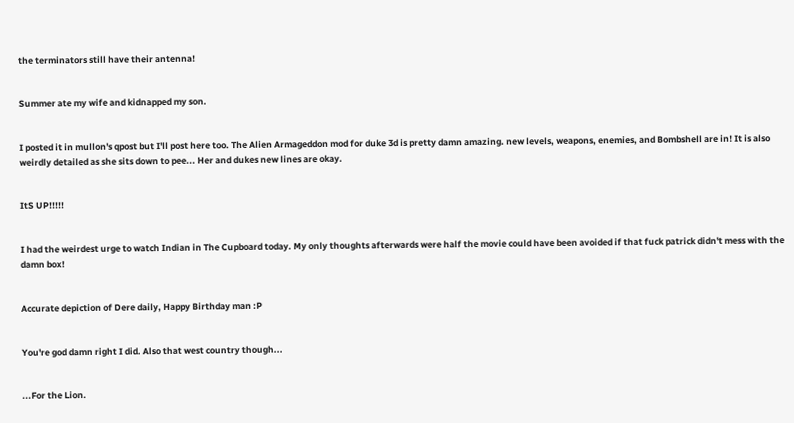the terminators still have their antenna!


Summer ate my wife and kidnapped my son.


I posted it in mullon's qpost but I'll post here too. The Alien Armageddon mod for duke 3d is pretty damn amazing. new levels, weapons, enemies, and Bombshell are in! It is also weirdly detailed as she sits down to pee... Her and dukes new lines are okay.


ItS UP!!!!!


I had the weirdest urge to watch Indian in The Cupboard today. My only thoughts afterwards were half the movie could have been avoided if that fuck patrick didn't mess with the damn box!


Accurate depiction of Dere daily, Happy Birthday man :P


You're god damn right I did. Also that west country though...


...For the Lion.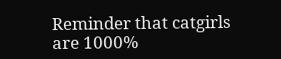Reminder that catgirls are 1000%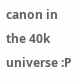canon in the 40k universe :P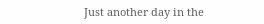Just another day in the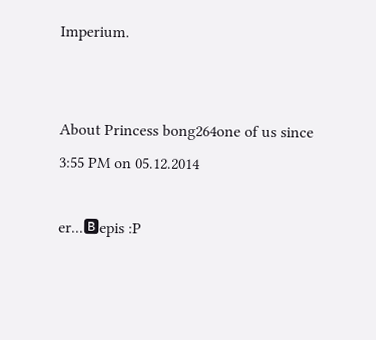Imperium.


About Princess bong264one of us since 3:55 PM on 05.12.2014

er...🅱epis :P